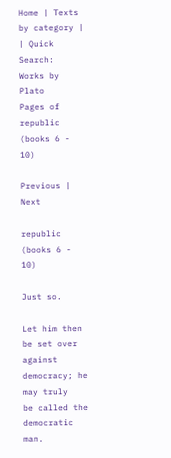Home | Texts by category | | Quick Search:
Works by Plato
Pages of republic (books 6 - 10)

Previous | Next

republic (books 6 - 10)

Just so.

Let him then be set over against democracy; he may truly
be called the democratic man.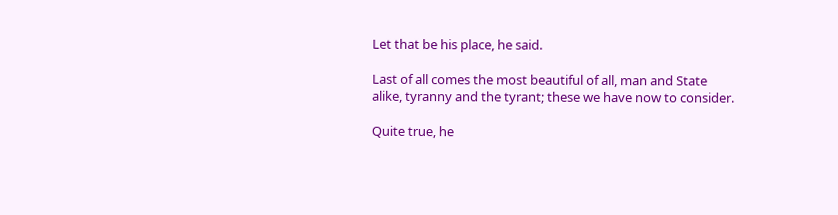Let that be his place, he said.

Last of all comes the most beautiful of all, man and State
alike, tyranny and the tyrant; these we have now to consider.

Quite true, he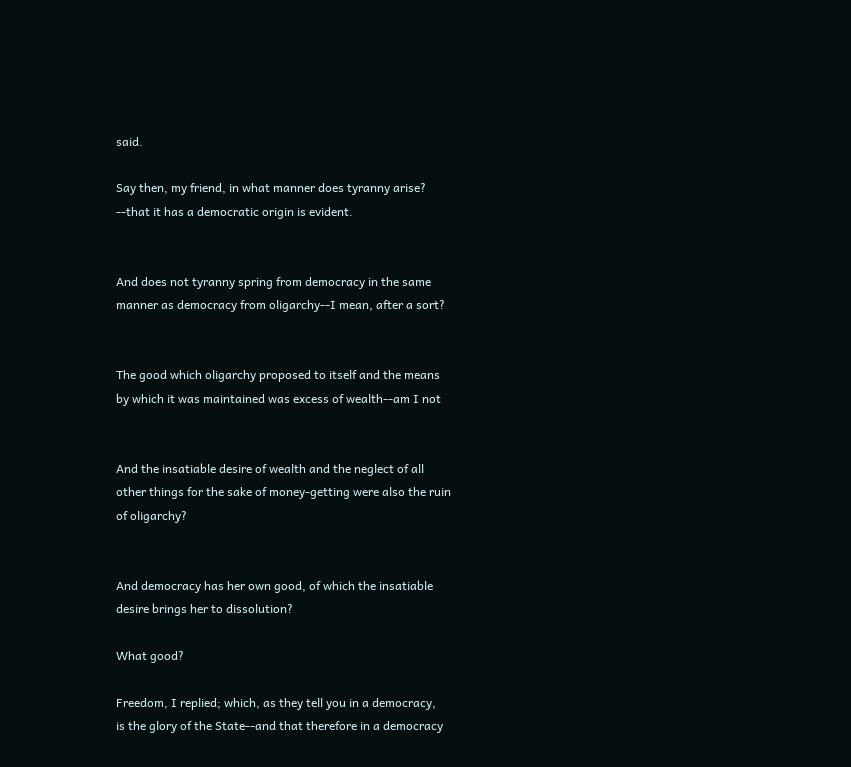said.

Say then, my friend, in what manner does tyranny arise?
--that it has a democratic origin is evident.


And does not tyranny spring from democracy in the same
manner as democracy from oligarchy--I mean, after a sort?


The good which oligarchy proposed to itself and the means
by which it was maintained was excess of wealth--am I not


And the insatiable desire of wealth and the neglect of all
other things for the sake of money-getting were also the ruin
of oligarchy?


And democracy has her own good, of which the insatiable
desire brings her to dissolution?

What good?

Freedom, I replied; which, as they tell you in a democracy,
is the glory of the State--and that therefore in a democracy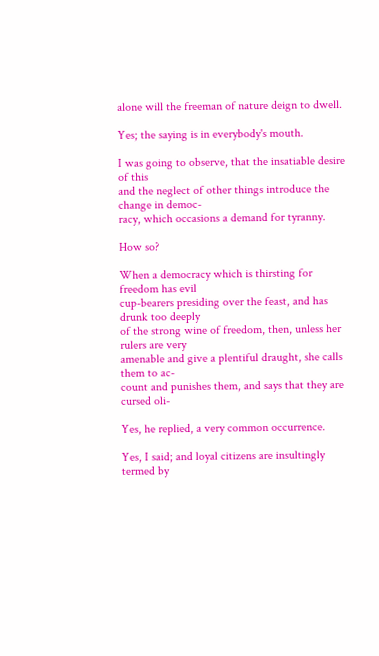alone will the freeman of nature deign to dwell.

Yes; the saying is in everybody's mouth.

I was going to observe, that the insatiable desire of this
and the neglect of other things introduce the change in democ-
racy, which occasions a demand for tyranny.

How so?

When a democracy which is thirsting for freedom has evil
cup-bearers presiding over the feast, and has drunk too deeply
of the strong wine of freedom, then, unless her rulers are very
amenable and give a plentiful draught, she calls them to ac-
count and punishes them, and says that they are cursed oli-

Yes, he replied, a very common occurrence.

Yes, I said; and loyal citizens are insultingly termed by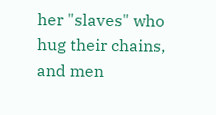her "slaves" who hug their chains, and men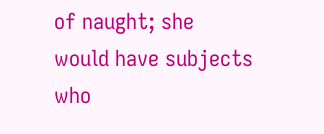of naught; she
would have subjects who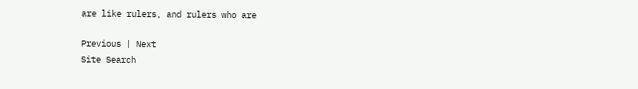are like rulers, and rulers who are

Previous | Next
Site Search